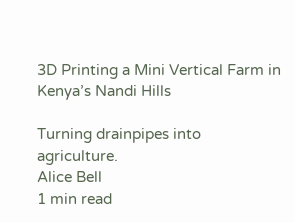3D Printing a Mini Vertical Farm in Kenya’s Nandi Hills

Turning drainpipes into agriculture.
Alice Bell
1 min read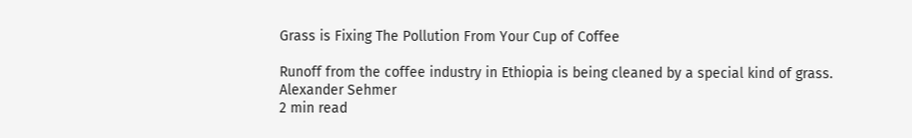Grass is Fixing The Pollution From Your Cup of Coffee

Runoff from the coffee industry in Ethiopia is being cleaned by a special kind of grass.
Alexander Sehmer
2 min read